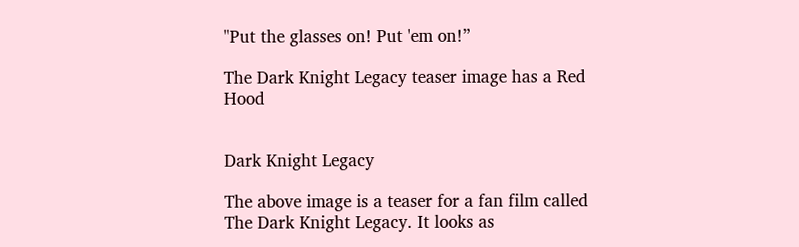"Put the glasses on! Put 'em on!”

The Dark Knight Legacy teaser image has a Red Hood


Dark Knight Legacy

The above image is a teaser for a fan film called The Dark Knight Legacy. It looks as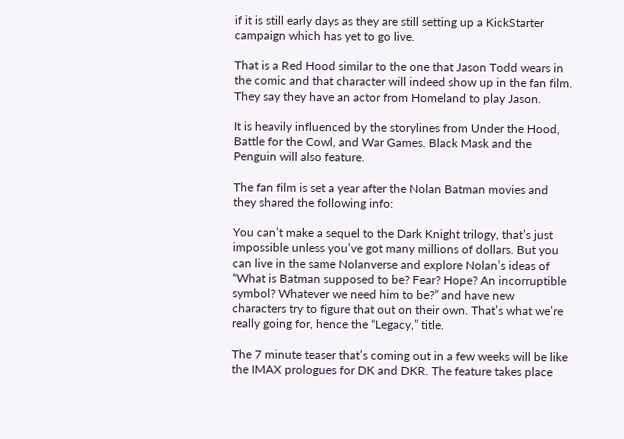if it is still early days as they are still setting up a KickStarter campaign which has yet to go live.

That is a Red Hood similar to the one that Jason Todd wears in the comic and that character will indeed show up in the fan film. They say they have an actor from Homeland to play Jason.

It is heavily influenced by the storylines from Under the Hood, Battle for the Cowl, and War Games. Black Mask and the Penguin will also feature.

The fan film is set a year after the Nolan Batman movies and they shared the following info:

You can’t make a sequel to the Dark Knight trilogy, that’s just impossible unless you’ve got many millions of dollars. But you can live in the same Nolanverse and explore Nolan’s ideas of “What is Batman supposed to be? Fear? Hope? An incorruptible symbol? Whatever we need him to be?” and have new characters try to figure that out on their own. That’s what we’re really going for, hence the “Legacy,” title.

The 7 minute teaser that’s coming out in a few weeks will be like the IMAX prologues for DK and DKR. The feature takes place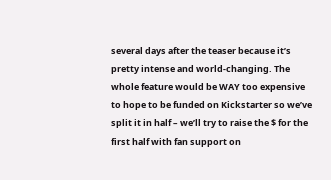several days after the teaser because it’s pretty intense and world-changing. The whole feature would be WAY too expensive to hope to be funded on Kickstarter so we’ve split it in half – we’ll try to raise the $ for the first half with fan support on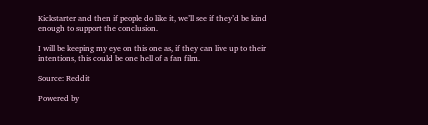Kickstarter and then if people do like it, we’ll see if they’d be kind enough to support the conclusion.

I will be keeping my eye on this one as, if they can live up to their intentions, this could be one hell of a fan film.

Source: Reddit

Powered by